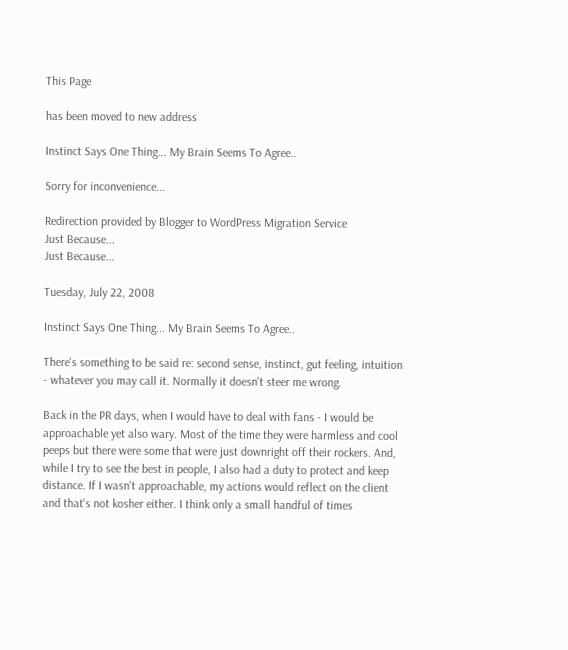This Page

has been moved to new address

Instinct Says One Thing... My Brain Seems To Agree..

Sorry for inconvenience...

Redirection provided by Blogger to WordPress Migration Service
Just Because...
Just Because...

Tuesday, July 22, 2008

Instinct Says One Thing... My Brain Seems To Agree..

There's something to be said re: second sense, instinct, gut feeling, intuition - whatever you may call it. Normally it doesn't steer me wrong.

Back in the PR days, when I would have to deal with fans - I would be approachable yet also wary. Most of the time they were harmless and cool peeps but there were some that were just downright off their rockers. And, while I try to see the best in people, I also had a duty to protect and keep distance. If I wasn't approachable, my actions would reflect on the client and that's not kosher either. I think only a small handful of times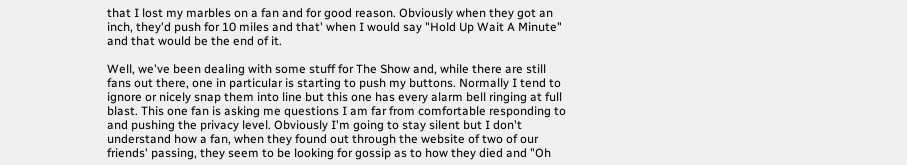that I lost my marbles on a fan and for good reason. Obviously when they got an inch, they'd push for 10 miles and that' when I would say "Hold Up Wait A Minute" and that would be the end of it.

Well, we've been dealing with some stuff for The Show and, while there are still fans out there, one in particular is starting to push my buttons. Normally I tend to ignore or nicely snap them into line but this one has every alarm bell ringing at full blast. This one fan is asking me questions I am far from comfortable responding to and pushing the privacy level. Obviously I'm going to stay silent but I don't understand how a fan, when they found out through the website of two of our friends' passing, they seem to be looking for gossip as to how they died and "Oh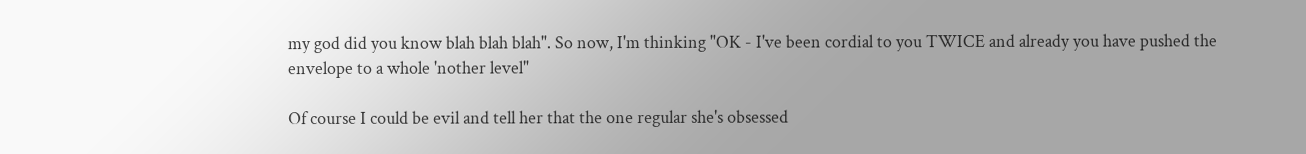my god did you know blah blah blah". So now, I'm thinking "OK - I've been cordial to you TWICE and already you have pushed the envelope to a whole 'nother level"

Of course I could be evil and tell her that the one regular she's obsessed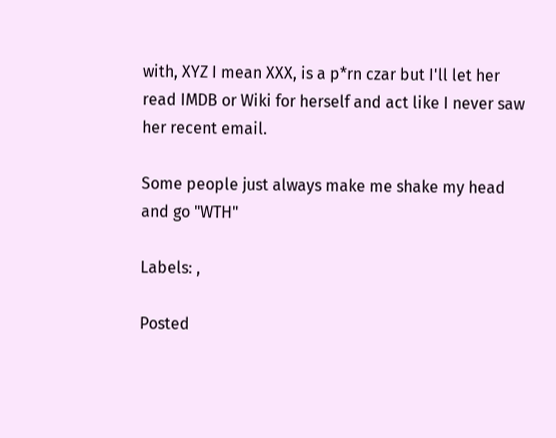with, XYZ I mean XXX, is a p*rn czar but I'll let her read IMDB or Wiki for herself and act like I never saw her recent email.

Some people just always make me shake my head and go "WTH"

Labels: ,

Posted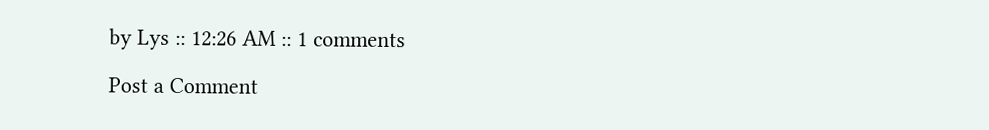by Lys :: 12:26 AM :: 1 comments

Post a Comment